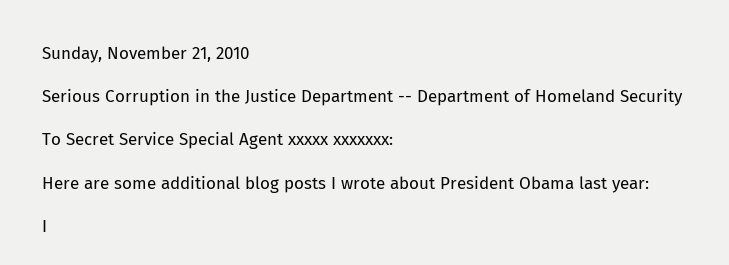Sunday, November 21, 2010

Serious Corruption in the Justice Department -- Department of Homeland Security

To Secret Service Special Agent xxxxx xxxxxxx:

Here are some additional blog posts I wrote about President Obama last year:

I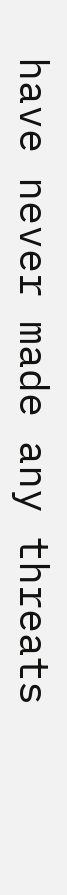have never made any threats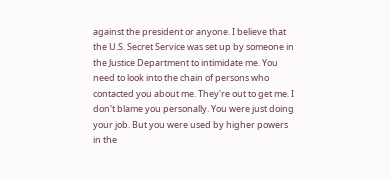against the president or anyone. I believe that the U.S. Secret Service was set up by someone in the Justice Department to intimidate me. You need to look into the chain of persons who contacted you about me. They're out to get me. I don't blame you personally. You were just doing your job. But you were used by higher powers in the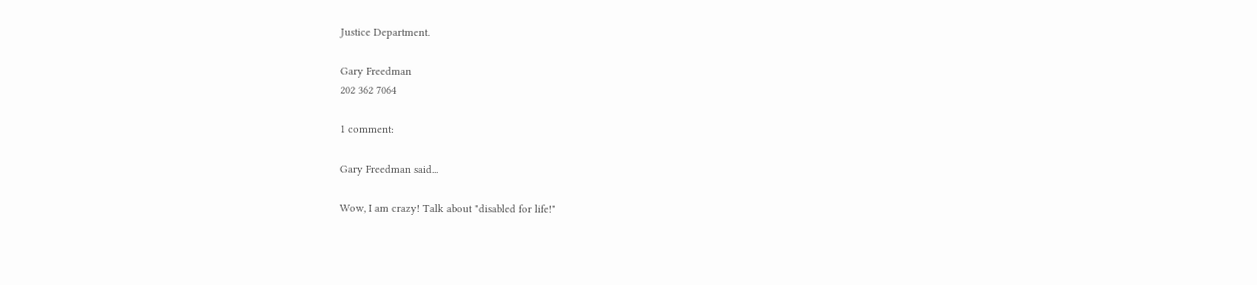Justice Department.

Gary Freedman
202 362 7064

1 comment:

Gary Freedman said...

Wow, I am crazy! Talk about "disabled for life!"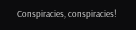Conspiracies, conspiracies!